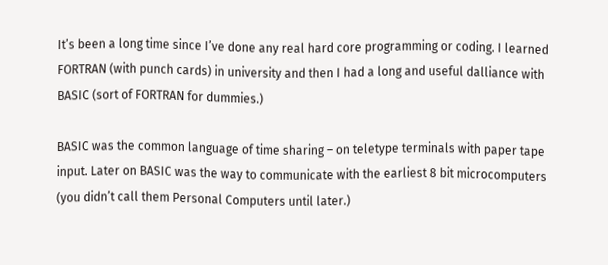It’s been a long time since I’ve done any real hard core programming or coding. I learned FORTRAN (with punch cards) in university and then I had a long and useful dalliance with BASIC (sort of FORTRAN for dummies.)

BASIC was the common language of time sharing – on teletype terminals with paper tape input. Later on BASIC was the way to communicate with the earliest 8 bit microcomputers (you didn’t call them Personal Computers until later.)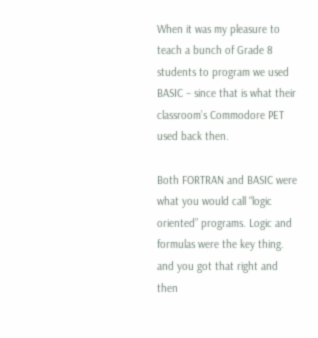When it was my pleasure to teach a bunch of Grade 8 students to program we used BASIC – since that is what their classroom’s Commodore PET used back then.

Both FORTRAN and BASIC were what you would call “logic oriented” programs. Logic and formulas were the key thing. and you got that right and then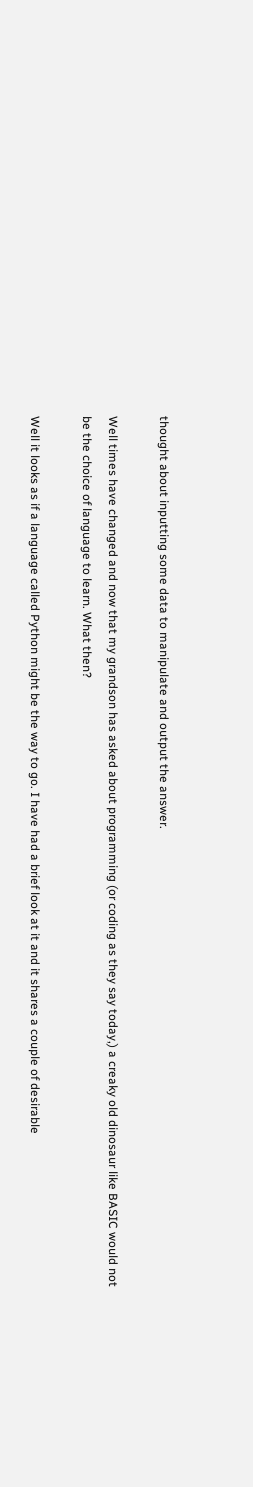thought about inputting some data to manipulate and output the answer.

Well times have changed and now that my grandson has asked about programming (or coding as they say today,) a creaky old dinosaur like BASIC would not be the choice of language to learn. What then?

Well it looks as if a language called Python might be the way to go. I have had a brief look at it and it shares a couple of desirable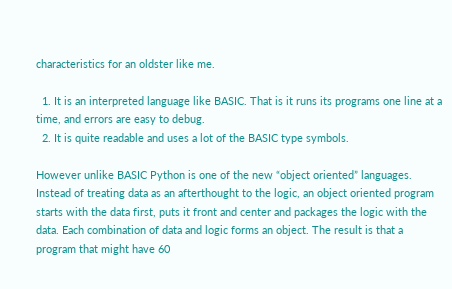characteristics for an oldster like me.

  1. It is an interpreted language like BASIC. That is it runs its programs one line at a time, and errors are easy to debug.
  2. It is quite readable and uses a lot of the BASIC type symbols.

However unlike BASIC Python is one of the new “object oriented” languages. Instead of treating data as an afterthought to the logic, an object oriented program starts with the data first, puts it front and center and packages the logic with the data. Each combination of data and logic forms an object. The result is that a program that might have 60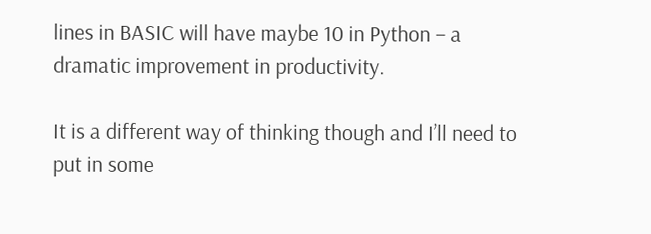lines in BASIC will have maybe 10 in Python – a dramatic improvement in productivity.

It is a different way of thinking though and I’ll need to put in some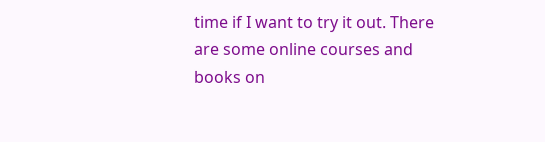time if I want to try it out. There are some online courses and books on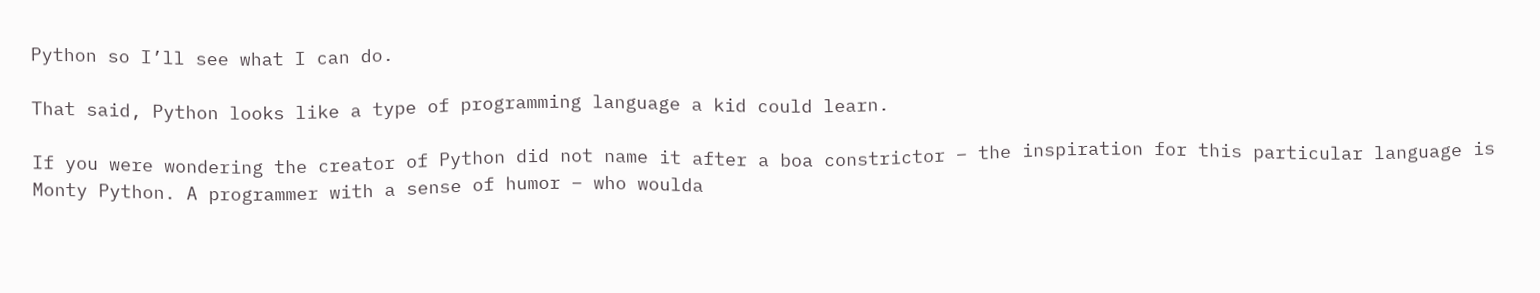Python so I’ll see what I can do.

That said, Python looks like a type of programming language a kid could learn.

If you were wondering the creator of Python did not name it after a boa constrictor – the inspiration for this particular language is Monty Python. A programmer with a sense of humor – who woulda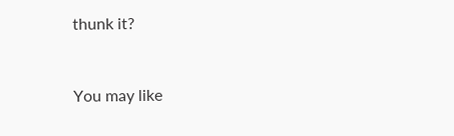thunk it?


You may like